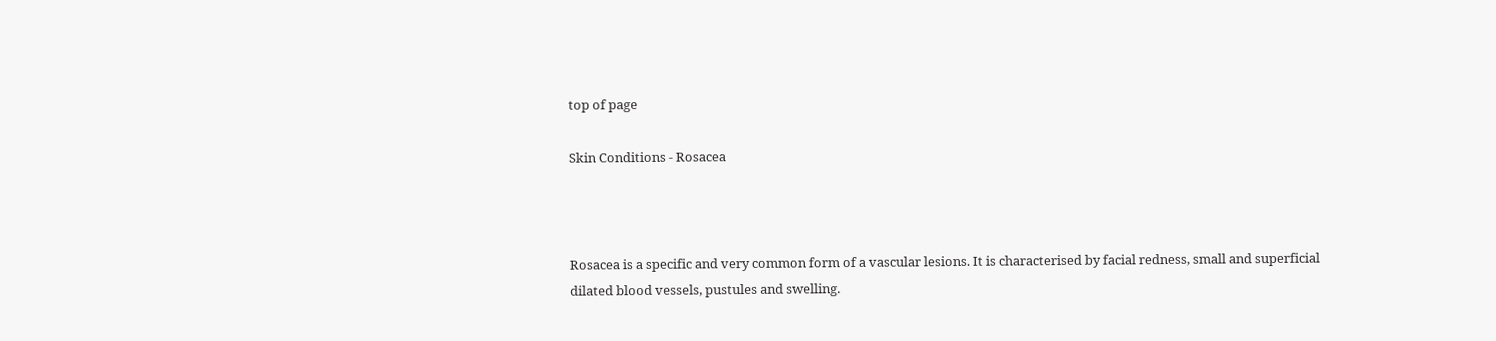top of page

Skin Conditions - Rosacea



Rosacea is a specific and very common form of a vascular lesions. It is characterised by facial redness, small and superficial dilated blood vessels, pustules and swelling.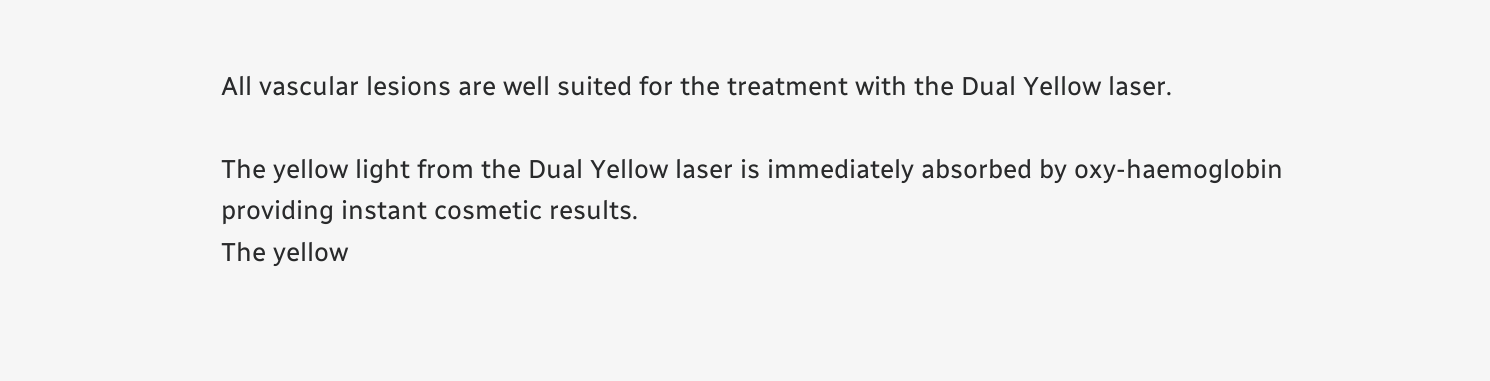All vascular lesions are well suited for the treatment with the Dual Yellow laser.

The yellow light from the Dual Yellow laser is immediately absorbed by oxy-haemoglobin providing instant cosmetic results.
The yellow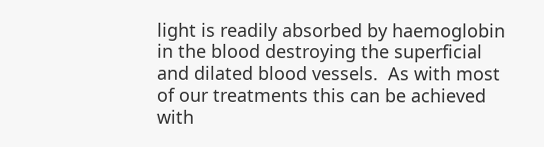light is readily absorbed by haemoglobin in the blood destroying the superficial and dilated blood vessels.  As with most of our treatments this can be achieved with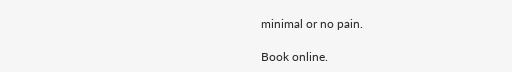minimal or no pain.

Book online.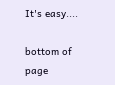It's easy....

bottom of page